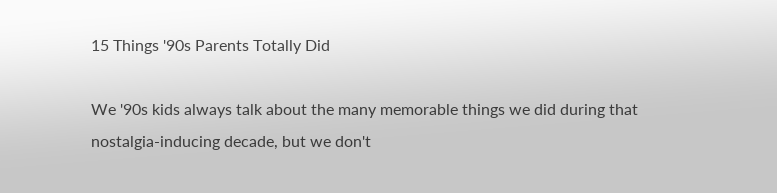15 Things '90s Parents Totally Did

We '90s kids always talk about the many memorable things we did during that nostalgia-inducing decade, but we don't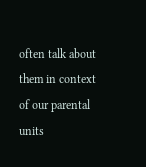often talk about them in context of our parental units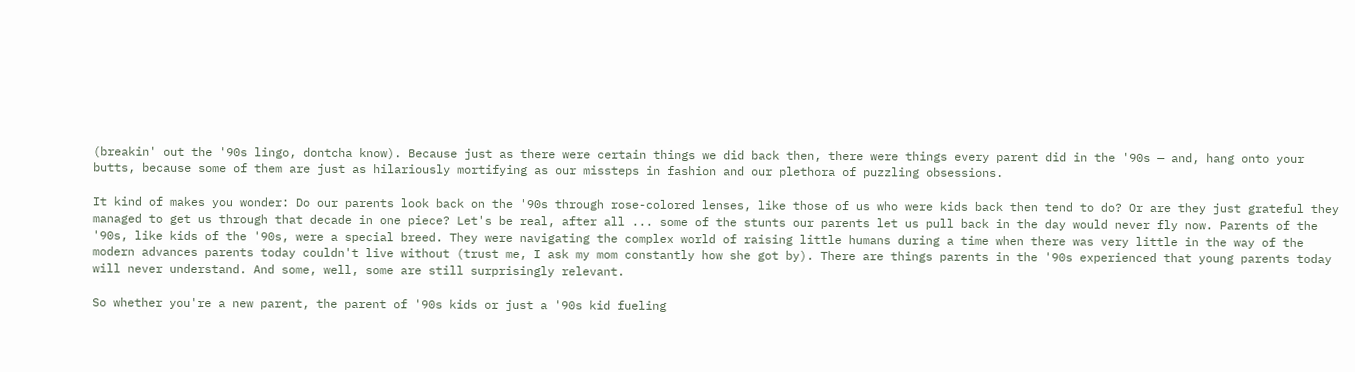(breakin' out the '90s lingo, dontcha know). Because just as there were certain things we did back then, there were things every parent did in the '90s — and, hang onto your butts, because some of them are just as hilariously mortifying as our missteps in fashion and our plethora of puzzling obsessions.

It kind of makes you wonder: Do our parents look back on the '90s through rose-colored lenses, like those of us who were kids back then tend to do? Or are they just grateful they managed to get us through that decade in one piece? Let's be real, after all ... some of the stunts our parents let us pull back in the day would never fly now. Parents of the '90s, like kids of the '90s, were a special breed. They were navigating the complex world of raising little humans during a time when there was very little in the way of the modern advances parents today couldn't live without (trust me, I ask my mom constantly how she got by). There are things parents in the '90s experienced that young parents today will never understand. And some, well, some are still surprisingly relevant.

So whether you're a new parent, the parent of '90s kids or just a '90s kid fueling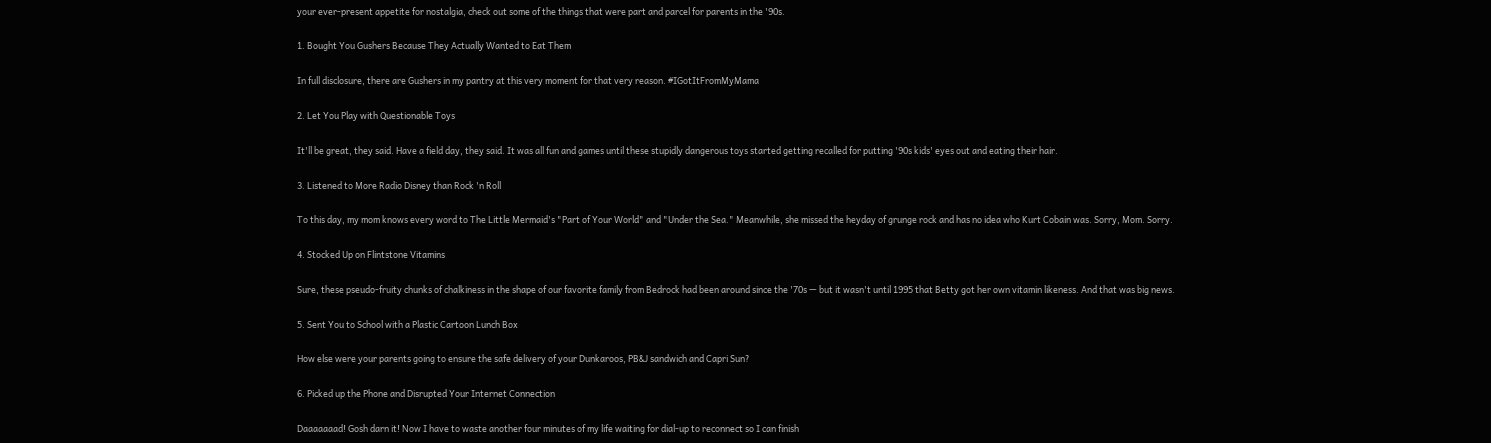your ever-present appetite for nostalgia, check out some of the things that were part and parcel for parents in the '90s.

1. Bought You Gushers Because They Actually Wanted to Eat Them

In full disclosure, there are Gushers in my pantry at this very moment for that very reason. #IGotItFromMyMama

2. Let You Play with Questionable Toys

It'll be great, they said. Have a field day, they said. It was all fun and games until these stupidly dangerous toys started getting recalled for putting '90s kids' eyes out and eating their hair.

3. Listened to More Radio Disney than Rock 'n Roll

To this day, my mom knows every word to The Little Mermaid's "Part of Your World" and "Under the Sea." Meanwhile, she missed the heyday of grunge rock and has no idea who Kurt Cobain was. Sorry, Mom. Sorry.

4. Stocked Up on Flintstone Vitamins

Sure, these pseudo-fruity chunks of chalkiness in the shape of our favorite family from Bedrock had been around since the '70s — but it wasn't until 1995 that Betty got her own vitamin likeness. And that was big news.

5. Sent You to School with a Plastic Cartoon Lunch Box

How else were your parents going to ensure the safe delivery of your Dunkaroos, PB&J sandwich and Capri Sun?

6. Picked up the Phone and Disrupted Your Internet Connection

Daaaaaaad! Gosh darn it! Now I have to waste another four minutes of my life waiting for dial-up to reconnect so I can finish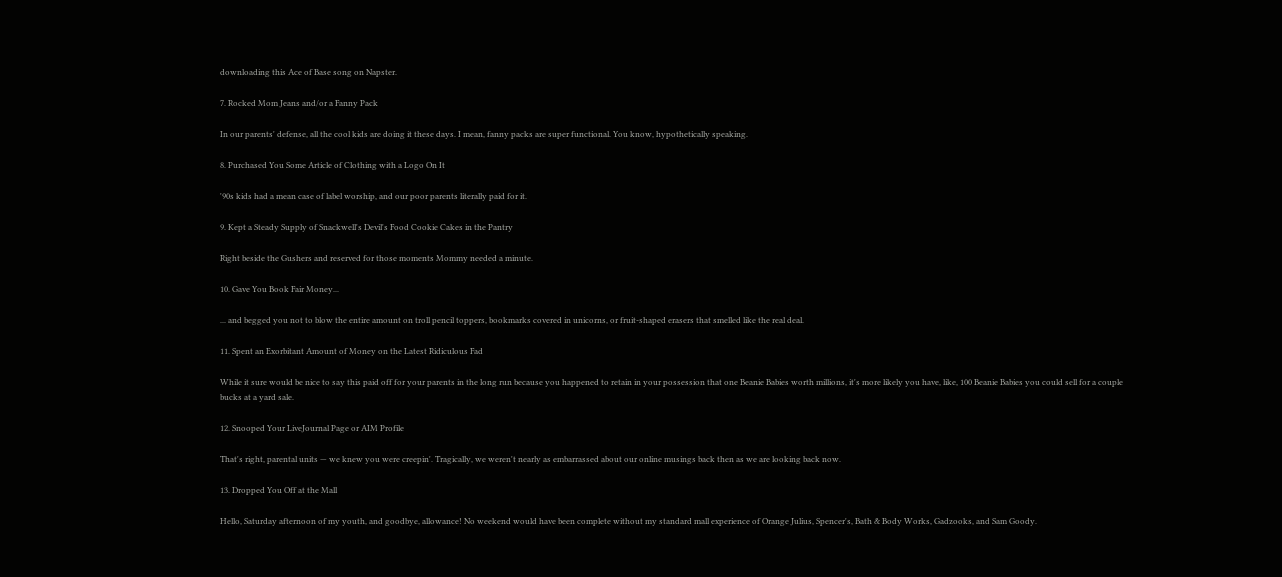downloading this Ace of Base song on Napster.

7. Rocked Mom Jeans and/or a Fanny Pack

In our parents' defense, all the cool kids are doing it these days. I mean, fanny packs are super functional. You know, hypothetically speaking.

8. Purchased You Some Article of Clothing with a Logo On It

'90s kids had a mean case of label worship, and our poor parents literally paid for it.

9. Kept a Steady Supply of Snackwell's Devil's Food Cookie Cakes in the Pantry

Right beside the Gushers and reserved for those moments Mommy needed a minute.

10. Gave You Book Fair Money...

... and begged you not to blow the entire amount on troll pencil toppers, bookmarks covered in unicorns, or fruit-shaped erasers that smelled like the real deal.

11. Spent an Exorbitant Amount of Money on the Latest Ridiculous Fad

While it sure would be nice to say this paid off for your parents in the long run because you happened to retain in your possession that one Beanie Babies worth millions, it's more likely you have, like, 100 Beanie Babies you could sell for a couple bucks at a yard sale.

12. Snooped Your LiveJournal Page or AIM Profile

That's right, parental units — we knew you were creepin'. Tragically, we weren't nearly as embarrassed about our online musings back then as we are looking back now.

13. Dropped You Off at the Mall

Hello, Saturday afternoon of my youth, and goodbye, allowance! No weekend would have been complete without my standard mall experience of Orange Julius, Spencer's, Bath & Body Works, Gadzooks, and Sam Goody.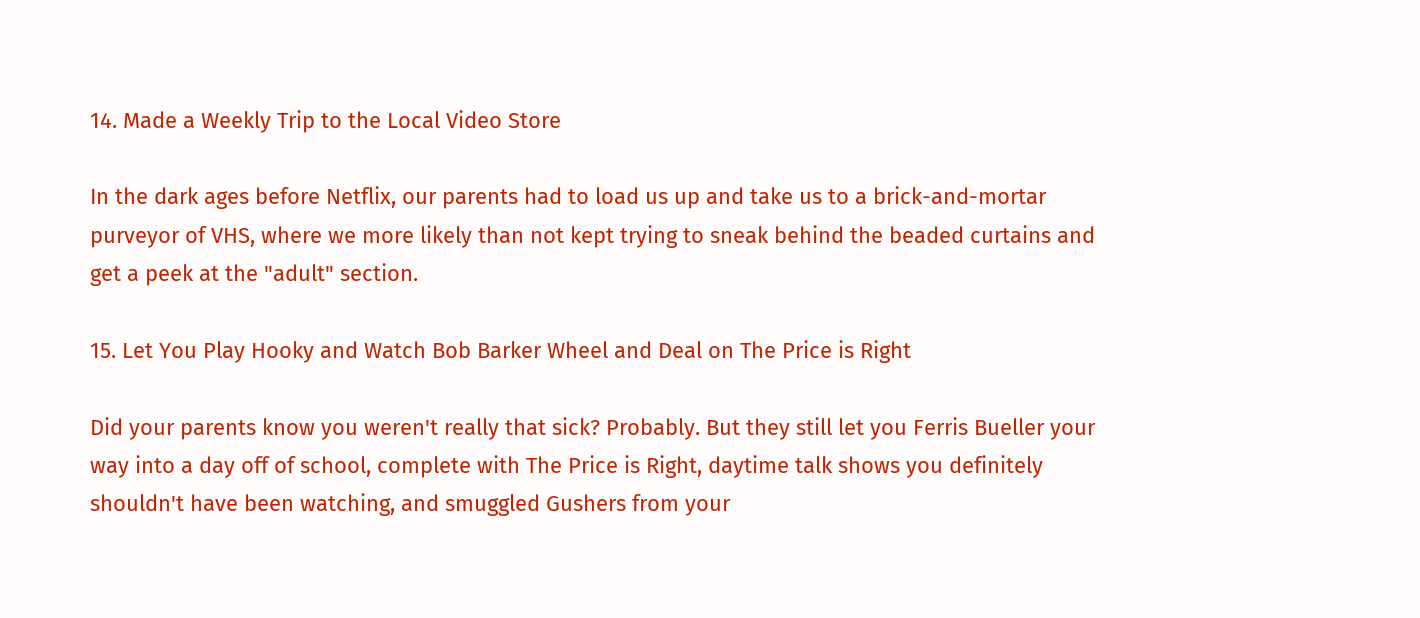14. Made a Weekly Trip to the Local Video Store

In the dark ages before Netflix, our parents had to load us up and take us to a brick-and-mortar purveyor of VHS, where we more likely than not kept trying to sneak behind the beaded curtains and get a peek at the "adult" section.

15. Let You Play Hooky and Watch Bob Barker Wheel and Deal on The Price is Right

Did your parents know you weren't really that sick? Probably. But they still let you Ferris Bueller your way into a day off of school, complete with The Price is Right, daytime talk shows you definitely shouldn't have been watching, and smuggled Gushers from your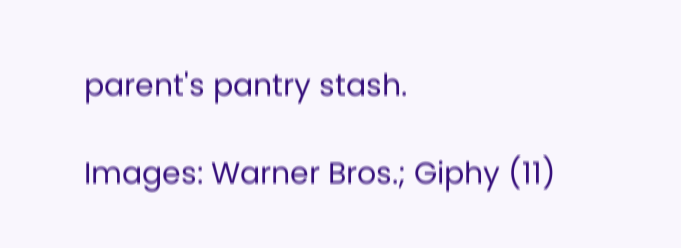parent's pantry stash.

Images: Warner Bros.; Giphy (11)